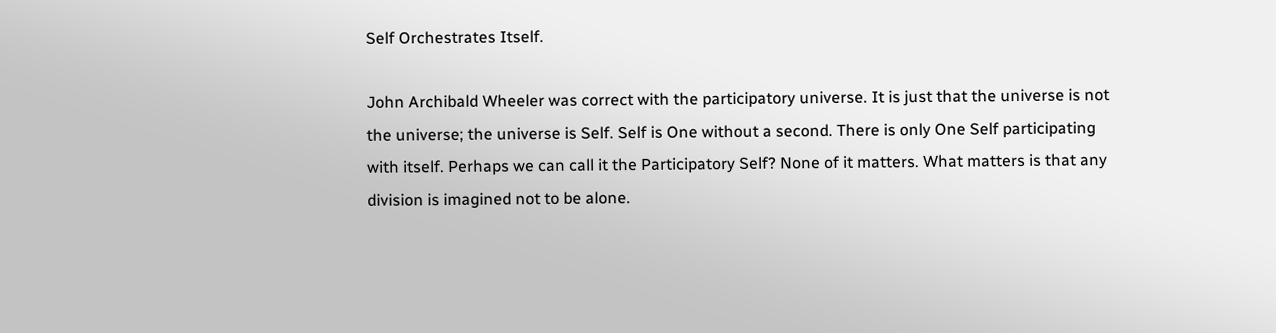Self Orchestrates Itself.

John Archibald Wheeler was correct with the participatory universe. It is just that the universe is not the universe; the universe is Self. Self is One without a second. There is only One Self participating with itself. Perhaps we can call it the Participatory Self? None of it matters. What matters is that any division is imagined not to be alone.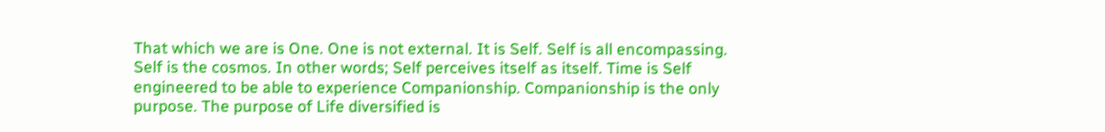That which we are is One. One is not external. It is Self. Self is all encompassing. Self is the cosmos. In other words; Self perceives itself as itself. Time is Self engineered to be able to experience Companionship. Companionship is the only purpose. The purpose of Life diversified is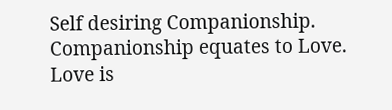Self desiring Companionship. Companionship equates to Love. Love is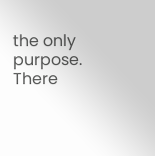the only purpose. There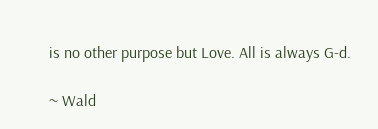is no other purpose but Love. All is always G-d.

~ Wald